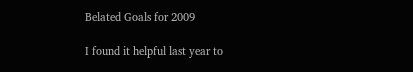Belated Goals for 2009

I found it helpful last year to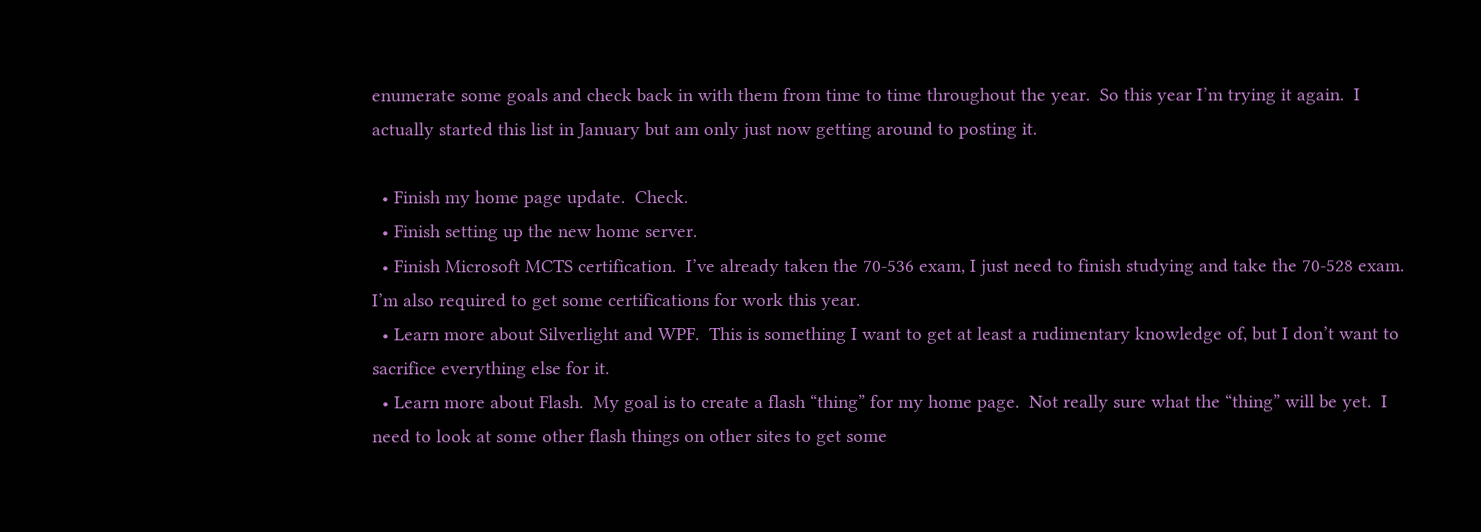enumerate some goals and check back in with them from time to time throughout the year.  So this year I’m trying it again.  I actually started this list in January but am only just now getting around to posting it.

  • Finish my home page update.  Check.
  • Finish setting up the new home server.
  • Finish Microsoft MCTS certification.  I’ve already taken the 70-536 exam, I just need to finish studying and take the 70-528 exam.  I’m also required to get some certifications for work this year.
  • Learn more about Silverlight and WPF.  This is something I want to get at least a rudimentary knowledge of, but I don’t want to sacrifice everything else for it.
  • Learn more about Flash.  My goal is to create a flash “thing” for my home page.  Not really sure what the “thing” will be yet.  I need to look at some other flash things on other sites to get some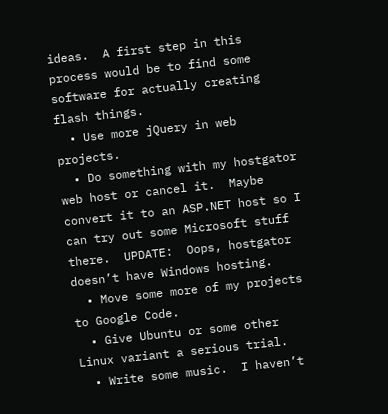ideas.  A first step in this process would be to find some software for actually creating flash things.
  • Use more jQuery in web projects.
  • Do something with my hostgator web host or cancel it.  Maybe convert it to an ASP.NET host so I can try out some Microsoft stuff there.  UPDATE:  Oops, hostgator doesn’t have Windows hosting.
  • Move some more of my projects to Google Code.
  • Give Ubuntu or some other Linux variant a serious trial.
  • Write some music.  I haven’t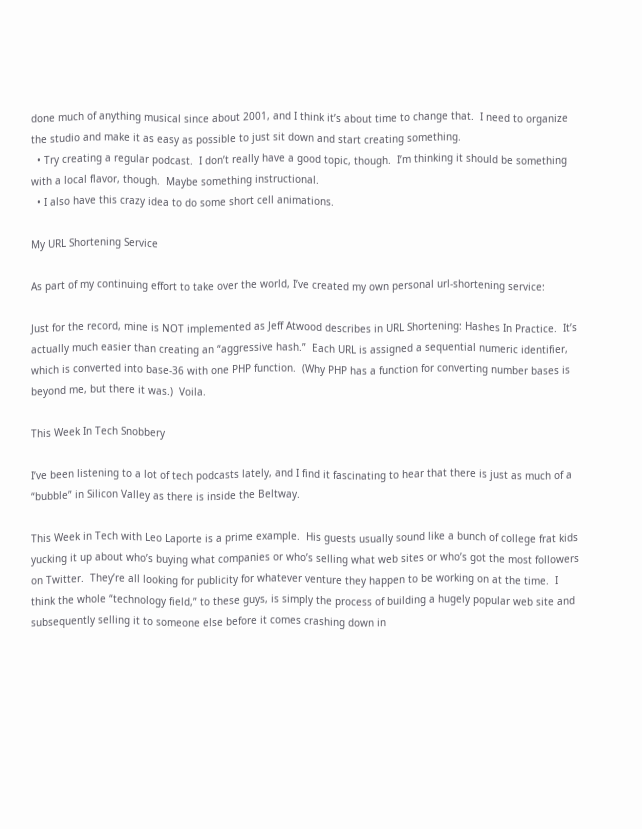done much of anything musical since about 2001, and I think it’s about time to change that.  I need to organize the studio and make it as easy as possible to just sit down and start creating something.
  • Try creating a regular podcast.  I don’t really have a good topic, though.  I’m thinking it should be something with a local flavor, though.  Maybe something instructional.
  • I also have this crazy idea to do some short cell animations.

My URL Shortening Service

As part of my continuing effort to take over the world, I’ve created my own personal url-shortening service:

Just for the record, mine is NOT implemented as Jeff Atwood describes in URL Shortening: Hashes In Practice.  It’s actually much easier than creating an “aggressive hash.”  Each URL is assigned a sequential numeric identifier, which is converted into base-36 with one PHP function.  (Why PHP has a function for converting number bases is beyond me, but there it was.)  Voila.

This Week In Tech Snobbery

I’ve been listening to a lot of tech podcasts lately, and I find it fascinating to hear that there is just as much of a “bubble” in Silicon Valley as there is inside the Beltway.

This Week in Tech with Leo Laporte is a prime example.  His guests usually sound like a bunch of college frat kids yucking it up about who’s buying what companies or who’s selling what web sites or who’s got the most followers on Twitter.  They’re all looking for publicity for whatever venture they happen to be working on at the time.  I think the whole “technology field,” to these guys, is simply the process of building a hugely popular web site and subsequently selling it to someone else before it comes crashing down in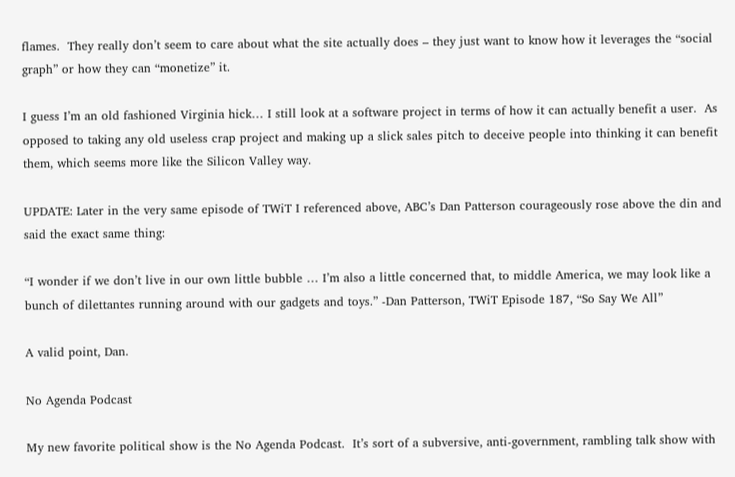flames.  They really don’t seem to care about what the site actually does – they just want to know how it leverages the “social graph” or how they can “monetize” it.

I guess I’m an old fashioned Virginia hick… I still look at a software project in terms of how it can actually benefit a user.  As opposed to taking any old useless crap project and making up a slick sales pitch to deceive people into thinking it can benefit them, which seems more like the Silicon Valley way.

UPDATE: Later in the very same episode of TWiT I referenced above, ABC’s Dan Patterson courageously rose above the din and said the exact same thing:

“I wonder if we don’t live in our own little bubble … I’m also a little concerned that, to middle America, we may look like a bunch of dilettantes running around with our gadgets and toys.” -Dan Patterson, TWiT Episode 187, “So Say We All”

A valid point, Dan.

No Agenda Podcast

My new favorite political show is the No Agenda Podcast.  It’s sort of a subversive, anti-government, rambling talk show with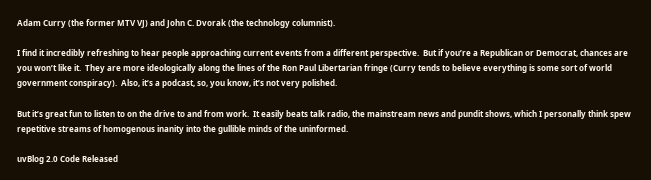Adam Curry (the former MTV VJ) and John C. Dvorak (the technology columnist).

I find it incredibly refreshing to hear people approaching current events from a different perspective.  But if you’re a Republican or Democrat, chances are you won’t like it.  They are more ideologically along the lines of the Ron Paul Libertarian fringe (Curry tends to believe everything is some sort of world government conspiracy).  Also, it’s a podcast, so, you know, it’s not very polished.

But it’s great fun to listen to on the drive to and from work.  It easily beats talk radio, the mainstream news and pundit shows, which I personally think spew repetitive streams of homogenous inanity into the gullible minds of the uninformed.

uvBlog 2.0 Code Released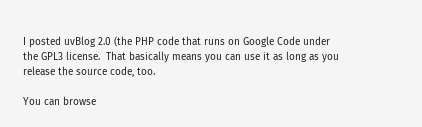I posted uvBlog 2.0 (the PHP code that runs on Google Code under the GPL3 license.  That basically means you can use it as long as you release the source code, too.

You can browse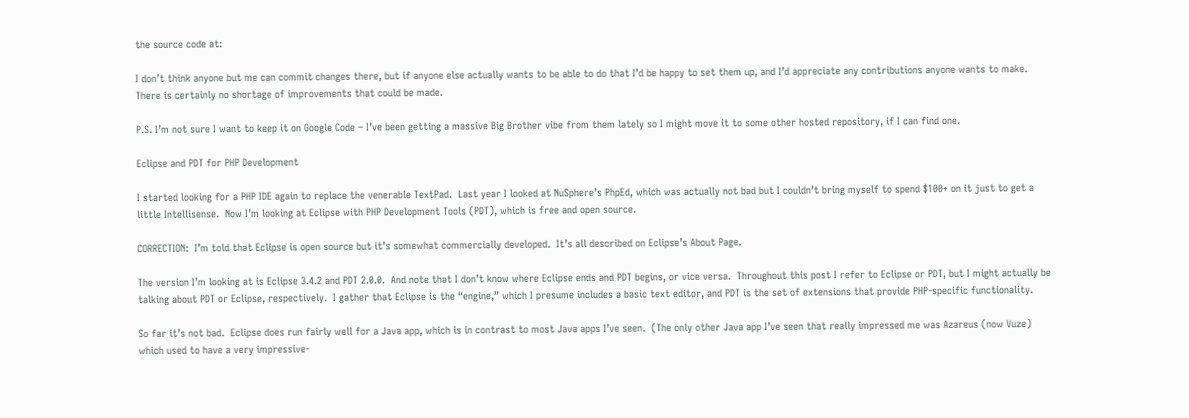the source code at:

I don’t think anyone but me can commit changes there, but if anyone else actually wants to be able to do that I’d be happy to set them up, and I’d appreciate any contributions anyone wants to make.  There is certainly no shortage of improvements that could be made.

P.S. I’m not sure I want to keep it on Google Code – I’ve been getting a massive Big Brother vibe from them lately so I might move it to some other hosted repository, if I can find one.

Eclipse and PDT for PHP Development

I started looking for a PHP IDE again to replace the venerable TextPad.  Last year I looked at NuSphere’s PhpEd, which was actually not bad but I couldn’t bring myself to spend $100+ on it just to get a little Intellisense.  Now I’m looking at Eclipse with PHP Development Tools (PDT), which is free and open source.

CORRECTION:  I’m told that Eclipse is open source but it’s somewhat commercially developed.  It’s all described on Eclipse’s About Page.

The version I’m looking at is Eclipse 3.4.2 and PDT 2.0.0.  And note that I don’t know where Eclipse ends and PDT begins, or vice versa.  Throughout this post I refer to Eclipse or PDT, but I might actually be talking about PDT or Eclipse, respectively.  I gather that Eclipse is the “engine,” which I presume includes a basic text editor, and PDT is the set of extensions that provide PHP-specific functionality.

So far it’s not bad.  Eclipse does run fairly well for a Java app, which is in contrast to most Java apps I’ve seen.  (The only other Java app I’ve seen that really impressed me was Azareus (now Vuze) which used to have a very impressive-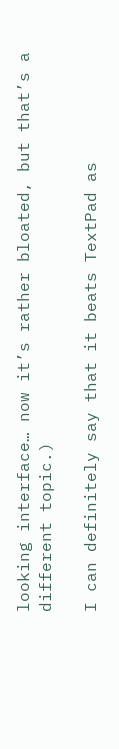looking interface… now it’s rather bloated, but that’s a different topic.)

I can definitely say that it beats TextPad as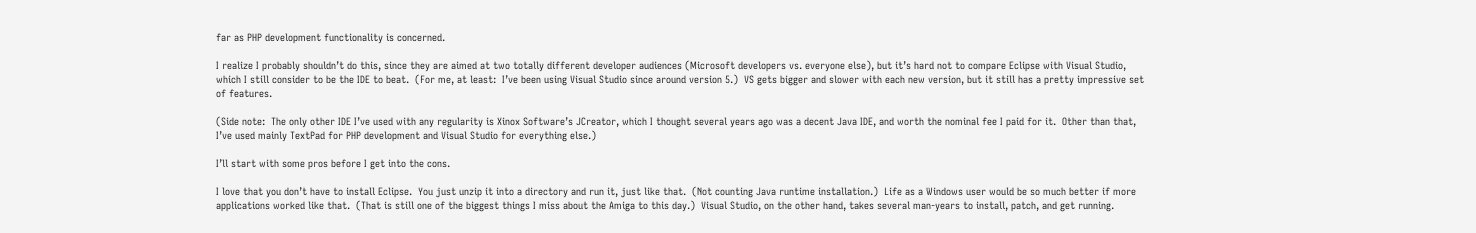far as PHP development functionality is concerned.

I realize I probably shouldn’t do this, since they are aimed at two totally different developer audiences (Microsoft developers vs. everyone else), but it’s hard not to compare Eclipse with Visual Studio, which I still consider to be the IDE to beat.  (For me, at least:  I’ve been using Visual Studio since around version 5.)  VS gets bigger and slower with each new version, but it still has a pretty impressive set of features.

(Side note:  The only other IDE I’ve used with any regularity is Xinox Software’s JCreator, which I thought several years ago was a decent Java IDE, and worth the nominal fee I paid for it.  Other than that, I’ve used mainly TextPad for PHP development and Visual Studio for everything else.)

I’ll start with some pros before I get into the cons.

I love that you don’t have to install Eclipse.  You just unzip it into a directory and run it, just like that.  (Not counting Java runtime installation.)  Life as a Windows user would be so much better if more applications worked like that.  (That is still one of the biggest things I miss about the Amiga to this day.)  Visual Studio, on the other hand, takes several man-years to install, patch, and get running.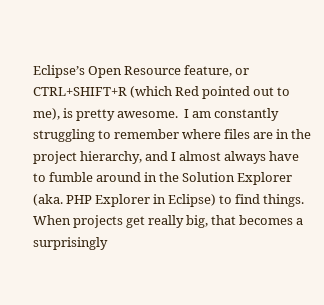Eclipse’s Open Resource feature, or CTRL+SHIFT+R (which Red pointed out to me), is pretty awesome.  I am constantly struggling to remember where files are in the project hierarchy, and I almost always have to fumble around in the Solution Explorer (aka. PHP Explorer in Eclipse) to find things.  When projects get really big, that becomes a surprisingly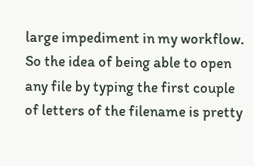large impediment in my workflow.  So the idea of being able to open any file by typing the first couple of letters of the filename is pretty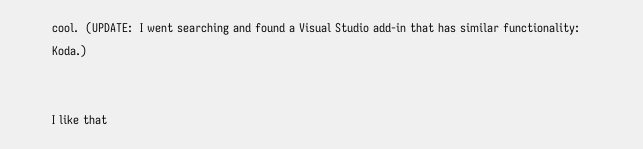cool.  (UPDATE:  I went searching and found a Visual Studio add-in that has similar functionality:  Koda.)


I like that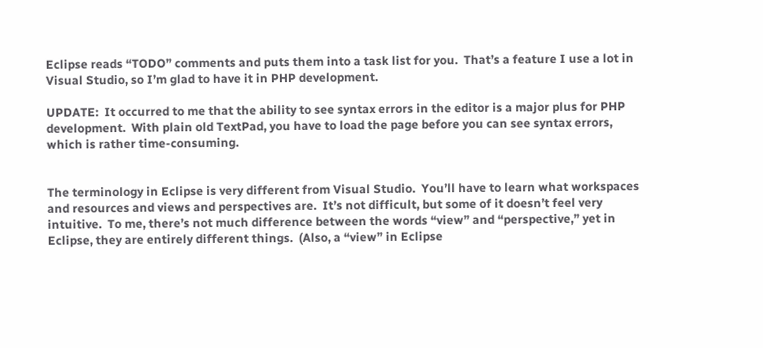Eclipse reads “TODO” comments and puts them into a task list for you.  That’s a feature I use a lot in Visual Studio, so I’m glad to have it in PHP development.

UPDATE:  It occurred to me that the ability to see syntax errors in the editor is a major plus for PHP development.  With plain old TextPad, you have to load the page before you can see syntax errors, which is rather time-consuming.


The terminology in Eclipse is very different from Visual Studio.  You’ll have to learn what workspaces and resources and views and perspectives are.  It’s not difficult, but some of it doesn’t feel very intuitive.  To me, there’s not much difference between the words “view” and “perspective,” yet in Eclipse, they are entirely different things.  (Also, a “view” in Eclipse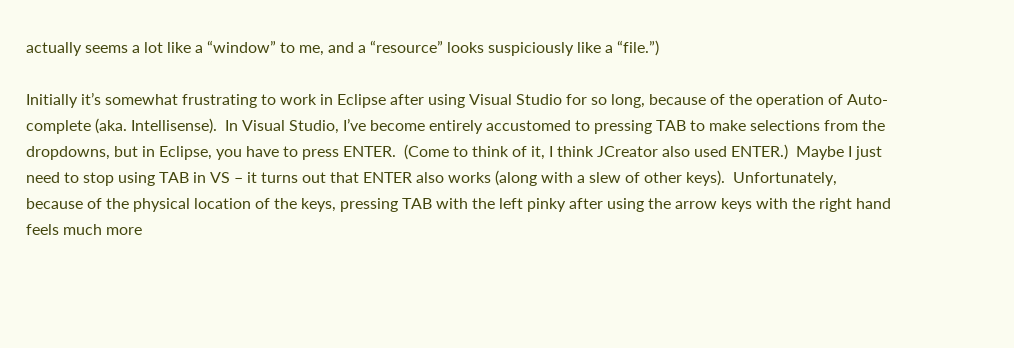actually seems a lot like a “window” to me, and a “resource” looks suspiciously like a “file.”)

Initially it’s somewhat frustrating to work in Eclipse after using Visual Studio for so long, because of the operation of Auto-complete (aka. Intellisense).  In Visual Studio, I’ve become entirely accustomed to pressing TAB to make selections from the dropdowns, but in Eclipse, you have to press ENTER.  (Come to think of it, I think JCreator also used ENTER.)  Maybe I just need to stop using TAB in VS – it turns out that ENTER also works (along with a slew of other keys).  Unfortunately, because of the physical location of the keys, pressing TAB with the left pinky after using the arrow keys with the right hand feels much more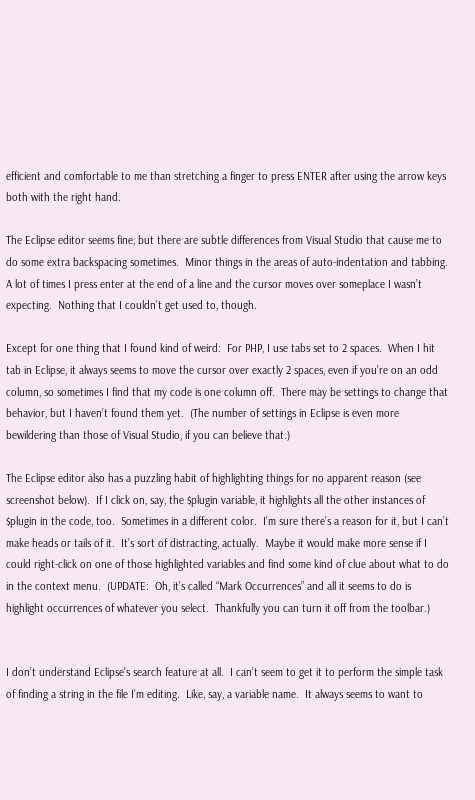efficient and comfortable to me than stretching a finger to press ENTER after using the arrow keys both with the right hand.

The Eclipse editor seems fine, but there are subtle differences from Visual Studio that cause me to do some extra backspacing sometimes.  Minor things in the areas of auto-indentation and tabbing.  A lot of times I press enter at the end of a line and the cursor moves over someplace I wasn’t expecting.  Nothing that I couldn’t get used to, though.

Except for one thing that I found kind of weird:  For PHP, I use tabs set to 2 spaces.  When I hit tab in Eclipse, it always seems to move the cursor over exactly 2 spaces, even if you’re on an odd column, so sometimes I find that my code is one column off.  There may be settings to change that behavior, but I haven’t found them yet.  (The number of settings in Eclipse is even more bewildering than those of Visual Studio, if you can believe that.)

The Eclipse editor also has a puzzling habit of highlighting things for no apparent reason (see screenshot below).  If I click on, say, the $plugin variable, it highlights all the other instances of $plugin in the code, too.  Sometimes in a different color.  I’m sure there’s a reason for it, but I can’t make heads or tails of it.  It’s sort of distracting, actually.  Maybe it would make more sense if I could right-click on one of those highlighted variables and find some kind of clue about what to do in the context menu.  (UPDATE:  Oh, it’s called “Mark Occurrences” and all it seems to do is highlight occurrences of whatever you select.  Thankfully you can turn it off from the toolbar.)


I don’t understand Eclipse’s search feature at all.  I can’t seem to get it to perform the simple task of finding a string in the file I’m editing.  Like, say, a variable name.  It always seems to want to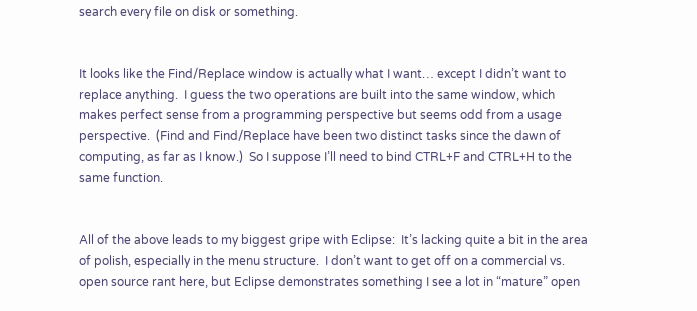search every file on disk or something.


It looks like the Find/Replace window is actually what I want… except I didn’t want to replace anything.  I guess the two operations are built into the same window, which makes perfect sense from a programming perspective but seems odd from a usage perspective.  (Find and Find/Replace have been two distinct tasks since the dawn of computing, as far as I know.)  So I suppose I’ll need to bind CTRL+F and CTRL+H to the same function.


All of the above leads to my biggest gripe with Eclipse:  It’s lacking quite a bit in the area of polish, especially in the menu structure.  I don’t want to get off on a commercial vs. open source rant here, but Eclipse demonstrates something I see a lot in “mature” open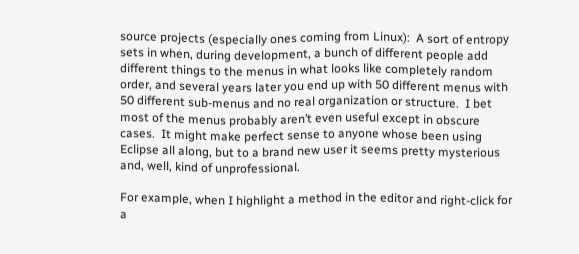source projects (especially ones coming from Linux):  A sort of entropy sets in when, during development, a bunch of different people add different things to the menus in what looks like completely random order, and several years later you end up with 50 different menus with 50 different sub-menus and no real organization or structure.  I bet most of the menus probably aren’t even useful except in obscure cases.  It might make perfect sense to anyone whose been using Eclipse all along, but to a brand new user it seems pretty mysterious and, well, kind of unprofessional.

For example, when I highlight a method in the editor and right-click for a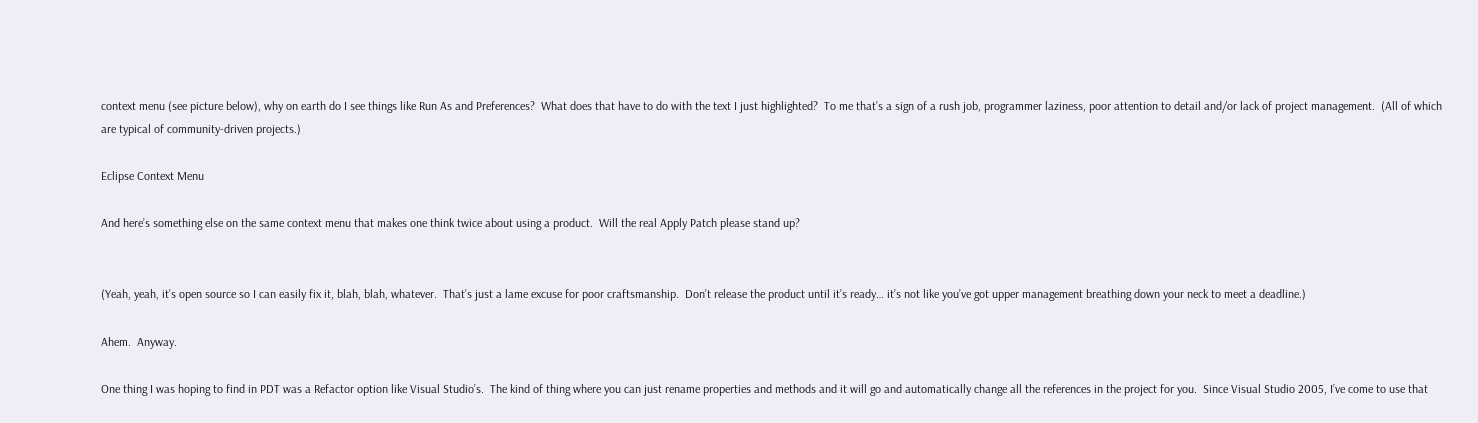context menu (see picture below), why on earth do I see things like Run As and Preferences?  What does that have to do with the text I just highlighted?  To me that’s a sign of a rush job, programmer laziness, poor attention to detail and/or lack of project management.  (All of which are typical of community-driven projects.)

Eclipse Context Menu

And here’s something else on the same context menu that makes one think twice about using a product.  Will the real Apply Patch please stand up?


(Yeah, yeah, it’s open source so I can easily fix it, blah, blah, whatever.  That’s just a lame excuse for poor craftsmanship.  Don’t release the product until it’s ready… it’s not like you’ve got upper management breathing down your neck to meet a deadline.)

Ahem.  Anyway.

One thing I was hoping to find in PDT was a Refactor option like Visual Studio’s.  The kind of thing where you can just rename properties and methods and it will go and automatically change all the references in the project for you.  Since Visual Studio 2005, I’ve come to use that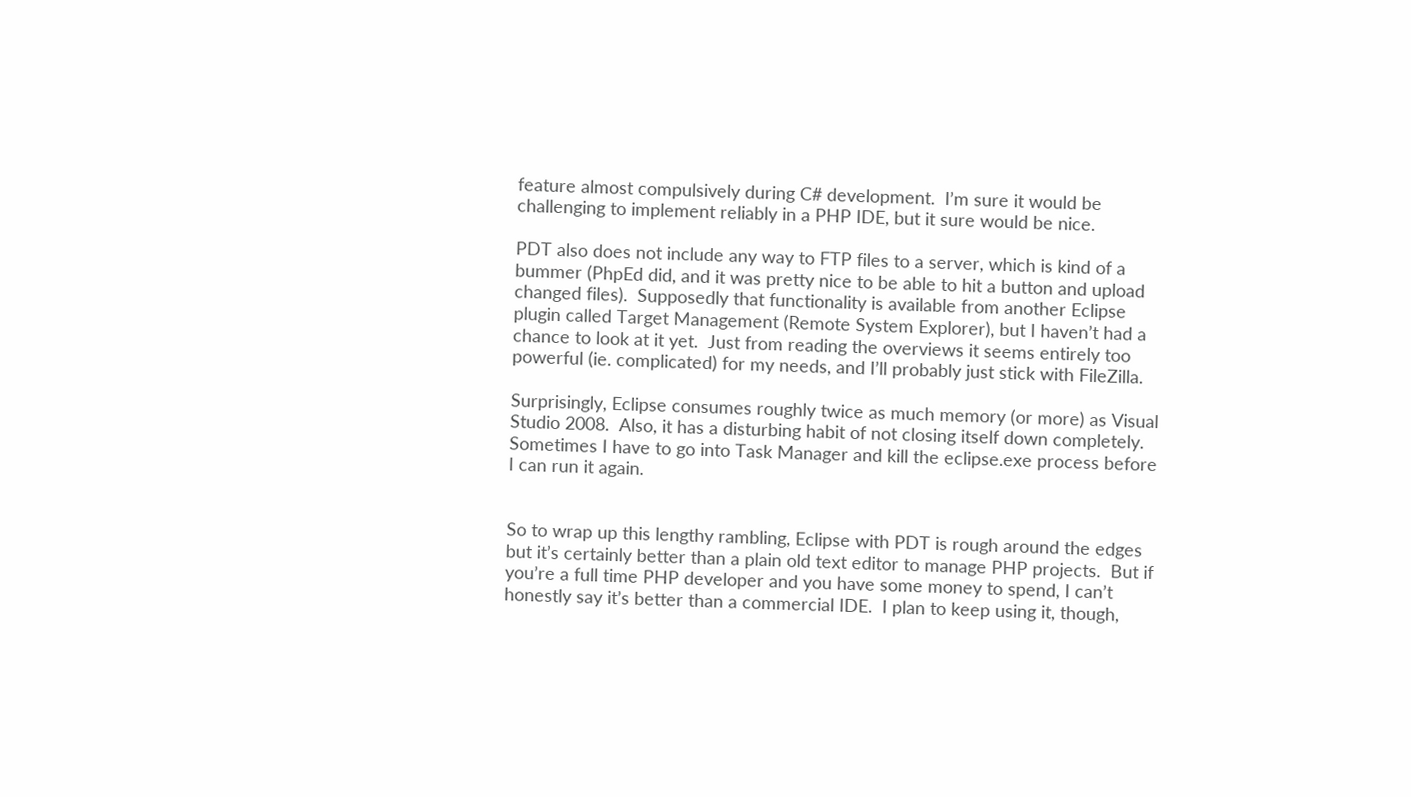feature almost compulsively during C# development.  I’m sure it would be challenging to implement reliably in a PHP IDE, but it sure would be nice.

PDT also does not include any way to FTP files to a server, which is kind of a bummer (PhpEd did, and it was pretty nice to be able to hit a button and upload changed files).  Supposedly that functionality is available from another Eclipse plugin called Target Management (Remote System Explorer), but I haven’t had a chance to look at it yet.  Just from reading the overviews it seems entirely too powerful (ie. complicated) for my needs, and I’ll probably just stick with FileZilla.

Surprisingly, Eclipse consumes roughly twice as much memory (or more) as Visual Studio 2008.  Also, it has a disturbing habit of not closing itself down completely.  Sometimes I have to go into Task Manager and kill the eclipse.exe process before I can run it again.


So to wrap up this lengthy rambling, Eclipse with PDT is rough around the edges but it’s certainly better than a plain old text editor to manage PHP projects.  But if you’re a full time PHP developer and you have some money to spend, I can’t honestly say it’s better than a commercial IDE.  I plan to keep using it, though,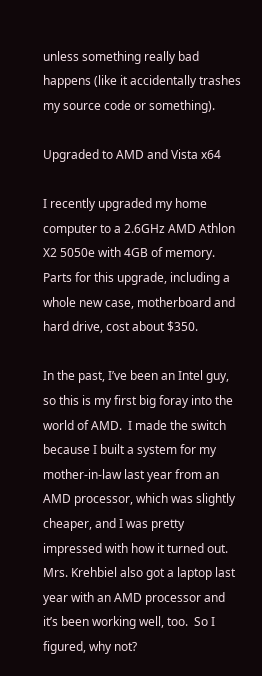unless something really bad happens (like it accidentally trashes my source code or something).

Upgraded to AMD and Vista x64

I recently upgraded my home computer to a 2.6GHz AMD Athlon X2 5050e with 4GB of memory.  Parts for this upgrade, including a whole new case, motherboard and hard drive, cost about $350.

In the past, I’ve been an Intel guy, so this is my first big foray into the world of AMD.  I made the switch because I built a system for my mother-in-law last year from an AMD processor, which was slightly cheaper, and I was pretty impressed with how it turned out.  Mrs. Krehbiel also got a laptop last year with an AMD processor and it’s been working well, too.  So I figured, why not?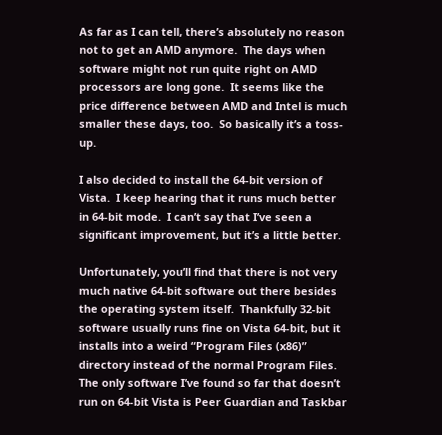As far as I can tell, there’s absolutely no reason not to get an AMD anymore.  The days when software might not run quite right on AMD processors are long gone.  It seems like the price difference between AMD and Intel is much smaller these days, too.  So basically it’s a toss-up.

I also decided to install the 64-bit version of Vista.  I keep hearing that it runs much better in 64-bit mode.  I can’t say that I’ve seen a significant improvement, but it’s a little better.

Unfortunately, you’ll find that there is not very much native 64-bit software out there besides the operating system itself.  Thankfully 32-bit software usually runs fine on Vista 64-bit, but it installs into a weird “Program Files (x86)” directory instead of the normal Program Files.  The only software I’ve found so far that doesn’t run on 64-bit Vista is Peer Guardian and Taskbar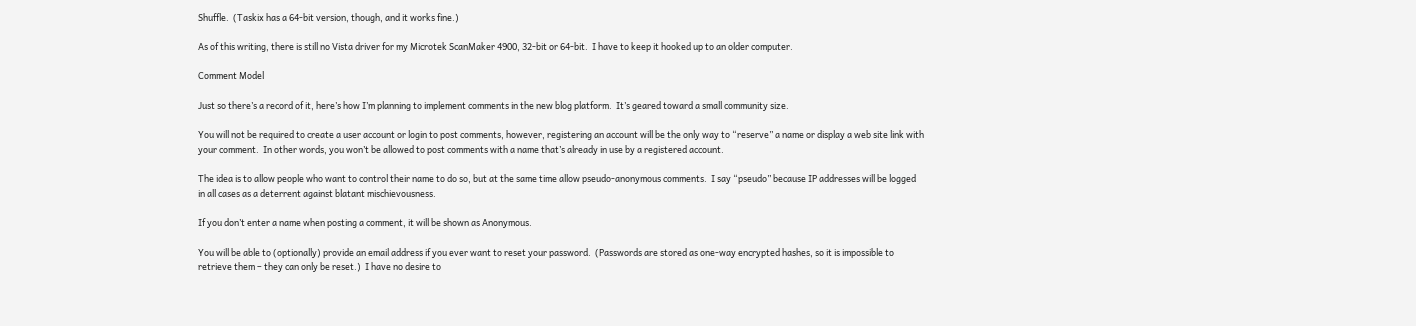Shuffle.  (Taskix has a 64-bit version, though, and it works fine.)

As of this writing, there is still no Vista driver for my Microtek ScanMaker 4900, 32-bit or 64-bit.  I have to keep it hooked up to an older computer.

Comment Model

Just so there’s a record of it, here’s how I’m planning to implement comments in the new blog platform.  It’s geared toward a small community size.

You will not be required to create a user account or login to post comments, however, registering an account will be the only way to “reserve” a name or display a web site link with your comment.  In other words, you won’t be allowed to post comments with a name that’s already in use by a registered account.

The idea is to allow people who want to control their name to do so, but at the same time allow pseudo-anonymous comments.  I say “pseudo” because IP addresses will be logged in all cases as a deterrent against blatant mischievousness.

If you don’t enter a name when posting a comment, it will be shown as Anonymous.

You will be able to (optionally) provide an email address if you ever want to reset your password.  (Passwords are stored as one-way encrypted hashes, so it is impossible to retrieve them – they can only be reset.)  I have no desire to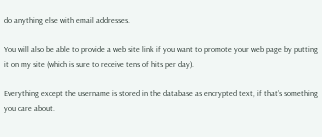do anything else with email addresses.

You will also be able to provide a web site link if you want to promote your web page by putting it on my site (which is sure to receive tens of hits per day).

Everything except the username is stored in the database as encrypted text, if that’s something you care about.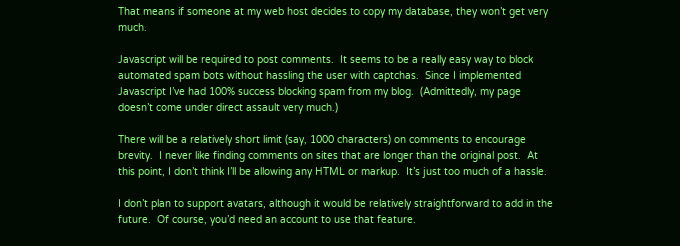That means if someone at my web host decides to copy my database, they won’t get very much.

Javascript will be required to post comments.  It seems to be a really easy way to block automated spam bots without hassling the user with captchas.  Since I implemented Javascript I’ve had 100% success blocking spam from my blog.  (Admittedly, my page doesn’t come under direct assault very much.)

There will be a relatively short limit (say, 1000 characters) on comments to encourage brevity.  I never like finding comments on sites that are longer than the original post.  At this point, I don’t think I’ll be allowing any HTML or markup.  It’s just too much of a hassle.

I don’t plan to support avatars, although it would be relatively straightforward to add in the future.  Of course, you’d need an account to use that feature.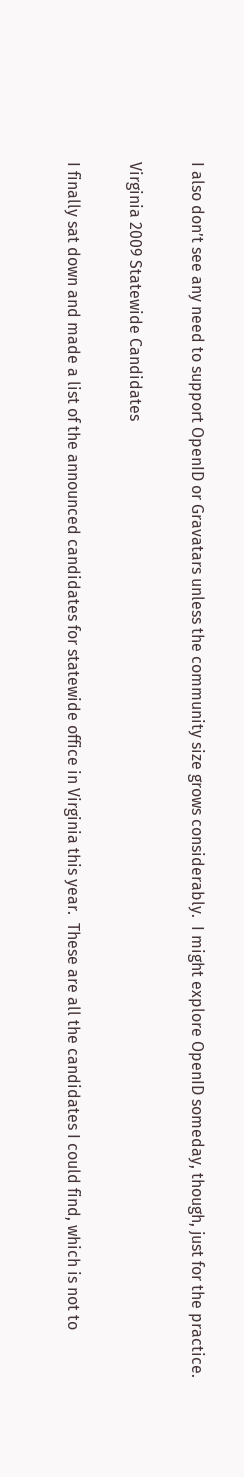I also don’t see any need to support OpenID or Gravatars unless the community size grows considerably.  I might explore OpenID someday, though, just for the practice.

Virginia 2009 Statewide Candidates

I finally sat down and made a list of the announced candidates for statewide office in Virginia this year.  These are all the candidates I could find, which is not to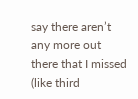say there aren’t any more out there that I missed (like third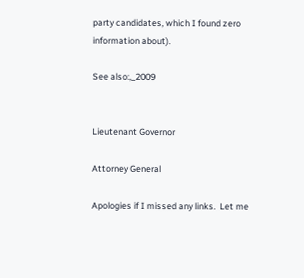party candidates, which I found zero information about).

See also:,_2009


Lieutenant Governor

Attorney General

Apologies if I missed any links.  Let me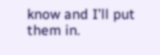know and I’ll put them in.